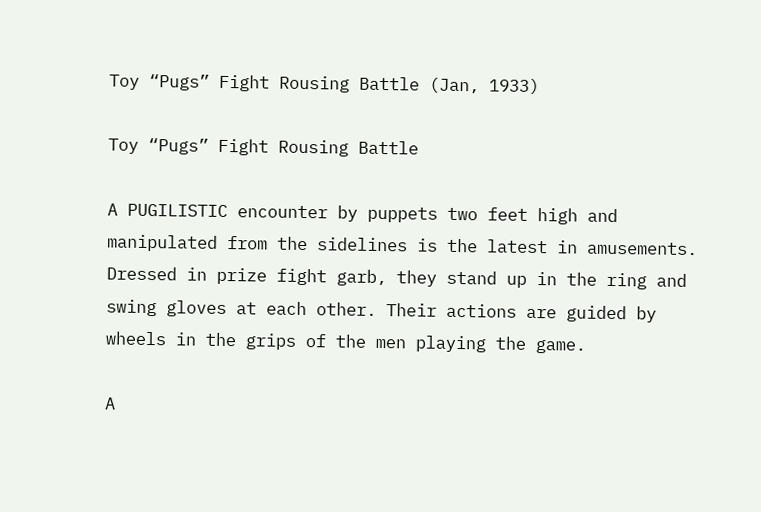Toy “Pugs” Fight Rousing Battle (Jan, 1933)

Toy “Pugs” Fight Rousing Battle

A PUGILISTIC encounter by puppets two feet high and manipulated from the sidelines is the latest in amusements. Dressed in prize fight garb, they stand up in the ring and swing gloves at each other. Their actions are guided by wheels in the grips of the men playing the game.

A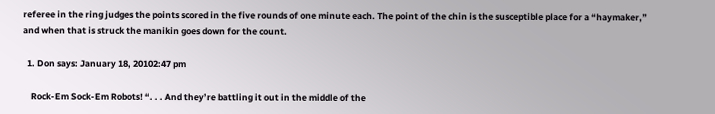referee in the ring judges the points scored in the five rounds of one minute each. The point of the chin is the susceptible place for a “haymaker,” and when that is struck the manikin goes down for the count.

  1. Don says: January 18, 20102:47 pm

    Rock-Em Sock-Em Robots! “. . . And they’re battling it out in the middle of the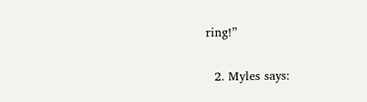ring!”

  2. Myles says: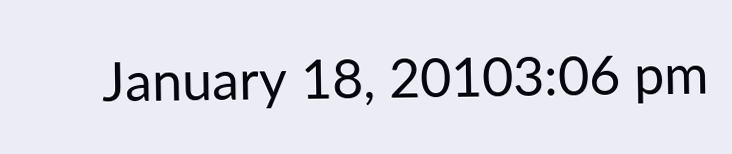January 18, 20103:06 pm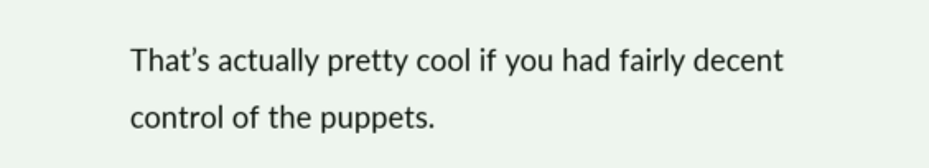That’s actually pretty cool if you had fairly decent control of the puppets.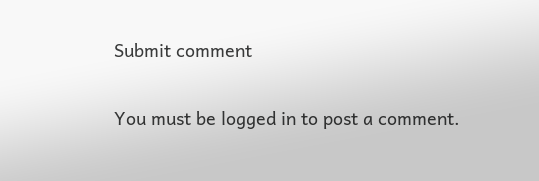Submit comment

You must be logged in to post a comment.